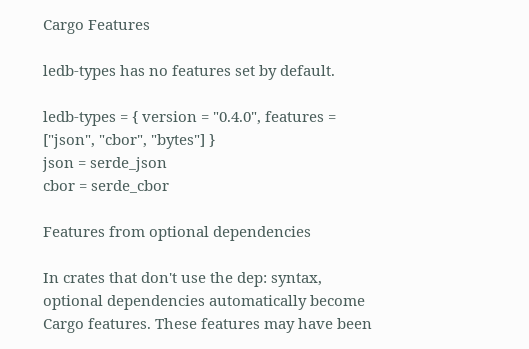Cargo Features

ledb-types has no features set by default.

ledb-types = { version = "0.4.0", features = ["json", "cbor", "bytes"] }
json = serde_json
cbor = serde_cbor

Features from optional dependencies

In crates that don't use the dep: syntax, optional dependencies automatically become Cargo features. These features may have been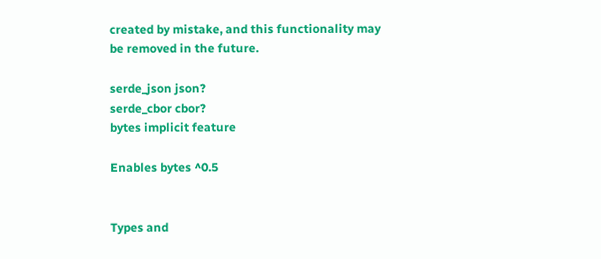created by mistake, and this functionality may be removed in the future.

serde_json json?
serde_cbor cbor?
bytes implicit feature

Enables bytes ^0.5


Types and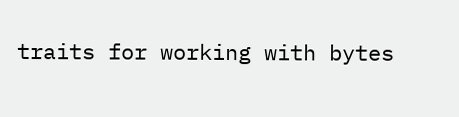traits for working with bytes